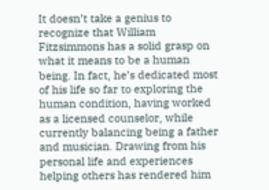It doesn’t take a genius to recognize that William Fitzsimmons has a solid grasp on what it means to be a human being. In fact, he’s dedicated most of his life so far to exploring the human condition, having worked as a licensed counselor, while currently balancing being a father and musician. Drawing from his personal life and experiences helping others has rendered him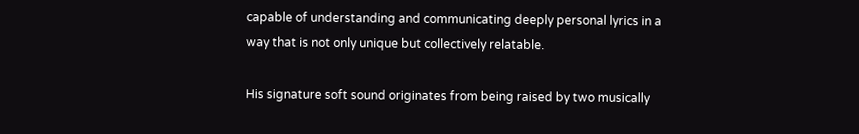capable of understanding and communicating deeply personal lyrics in a way that is not only unique but collectively relatable.

His signature soft sound originates from being raised by two musically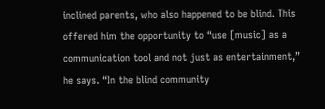inclined parents, who also happened to be blind. This offered him the opportunity to “use [music] as a communication tool and not just as entertainment,” he says. “In the blind community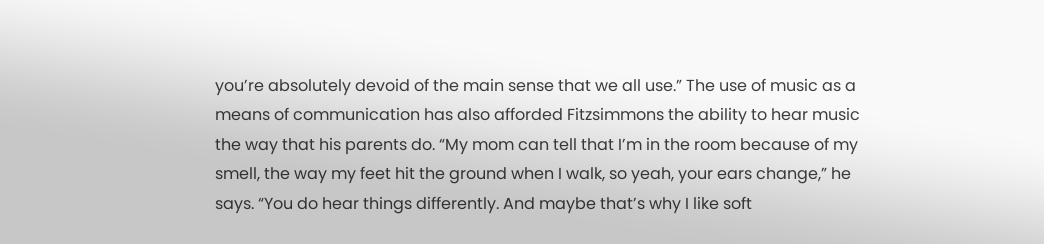you’re absolutely devoid of the main sense that we all use.” The use of music as a means of communication has also afforded Fitzsimmons the ability to hear music the way that his parents do. “My mom can tell that I’m in the room because of my smell, the way my feet hit the ground when I walk, so yeah, your ears change,” he says. “You do hear things differently. And maybe that’s why I like soft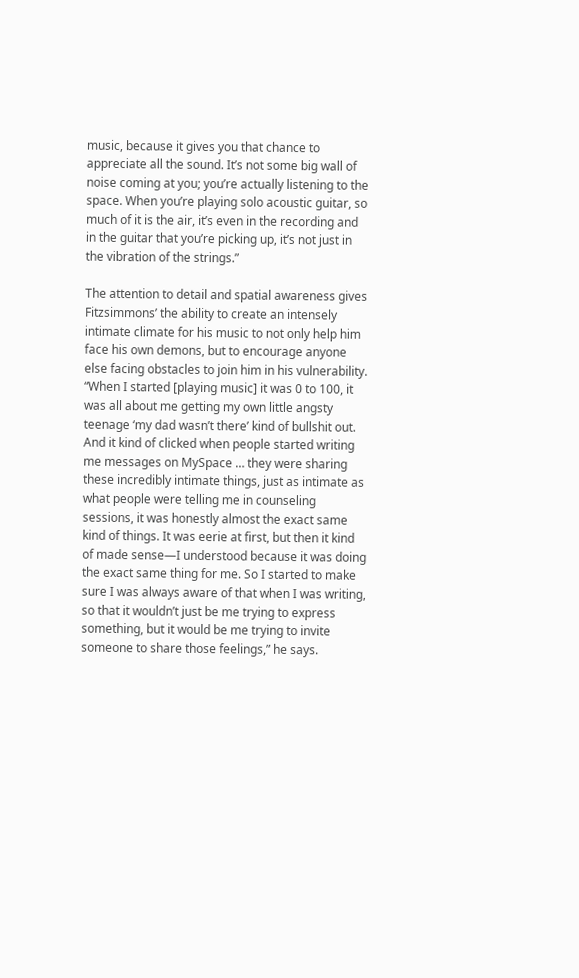music, because it gives you that chance to appreciate all the sound. It’s not some big wall of noise coming at you; you’re actually listening to the space. When you’re playing solo acoustic guitar, so much of it is the air, it’s even in the recording and in the guitar that you’re picking up, it’s not just in the vibration of the strings.”

The attention to detail and spatial awareness gives Fitzsimmons’ the ability to create an intensely intimate climate for his music to not only help him face his own demons, but to encourage anyone else facing obstacles to join him in his vulnerability. “When I started [playing music] it was 0 to 100, it was all about me getting my own little angsty teenage ‘my dad wasn’t there’ kind of bullshit out. And it kind of clicked when people started writing me messages on MySpace … they were sharing these incredibly intimate things, just as intimate as what people were telling me in counseling sessions, it was honestly almost the exact same kind of things. It was eerie at first, but then it kind of made sense—I understood because it was doing the exact same thing for me. So I started to make sure I was always aware of that when I was writing, so that it wouldn’t just be me trying to express something, but it would be me trying to invite someone to share those feelings,” he says.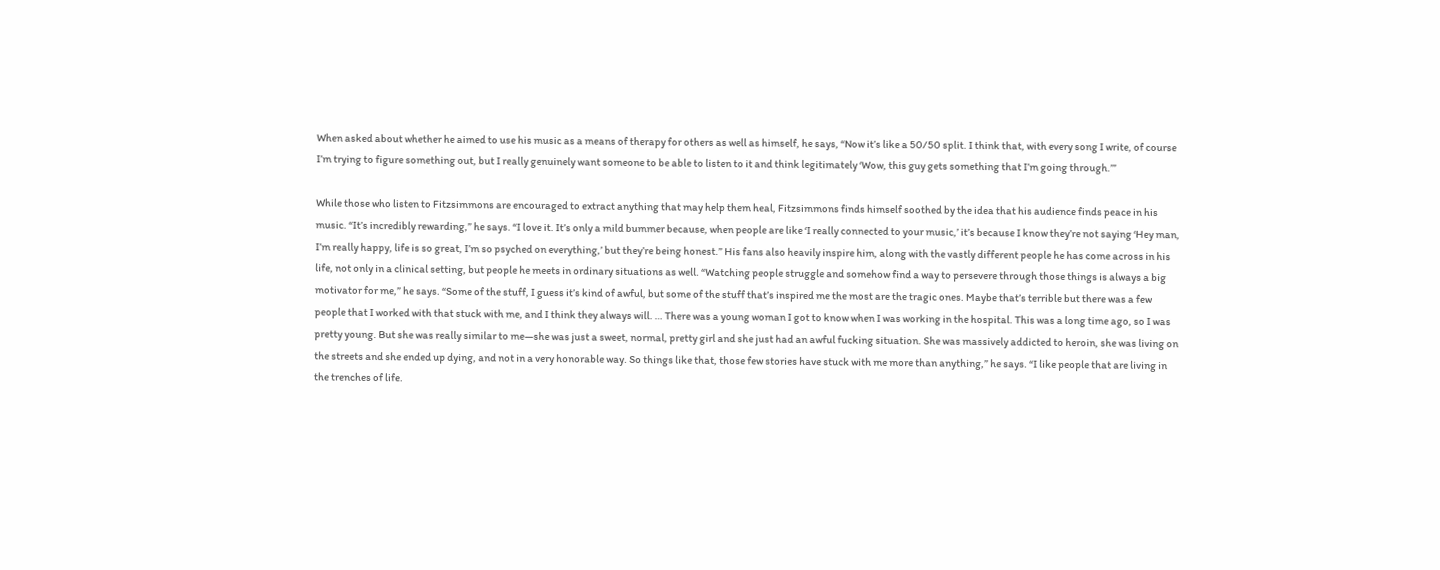When asked about whether he aimed to use his music as a means of therapy for others as well as himself, he says, “Now it’s like a 50/50 split. I think that, with every song I write, of course I’m trying to figure something out, but I really genuinely want someone to be able to listen to it and think legitimately ‘Wow, this guy gets something that I’m going through.’”

While those who listen to Fitzsimmons are encouraged to extract anything that may help them heal, Fitzsimmons finds himself soothed by the idea that his audience finds peace in his music. “It’s incredibly rewarding,” he says. “I love it. It’s only a mild bummer because, when people are like ‘I really connected to your music,’ it’s because I know they’re not saying ‘Hey man, I’m really happy, life is so great, I’m so psyched on everything,’ but they’re being honest.” His fans also heavily inspire him, along with the vastly different people he has come across in his life, not only in a clinical setting, but people he meets in ordinary situations as well. “Watching people struggle and somehow find a way to persevere through those things is always a big motivator for me,” he says. “Some of the stuff, I guess it’s kind of awful, but some of the stuff that’s inspired me the most are the tragic ones. Maybe that’s terrible but there was a few people that I worked with that stuck with me, and I think they always will. … There was a young woman I got to know when I was working in the hospital. This was a long time ago, so I was pretty young. But she was really similar to me—she was just a sweet, normal, pretty girl and she just had an awful fucking situation. She was massively addicted to heroin, she was living on the streets and she ended up dying, and not in a very honorable way. So things like that, those few stories have stuck with me more than anything,” he says. “I like people that are living in the trenches of life.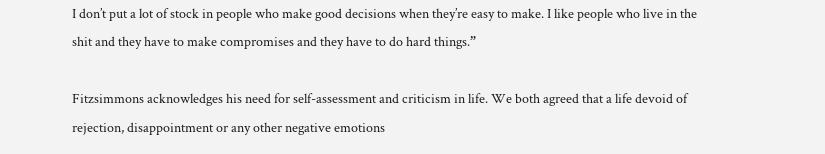I don’t put a lot of stock in people who make good decisions when they’re easy to make. I like people who live in the shit and they have to make compromises and they have to do hard things.”

Fitzsimmons acknowledges his need for self-assessment and criticism in life. We both agreed that a life devoid of rejection, disappointment or any other negative emotions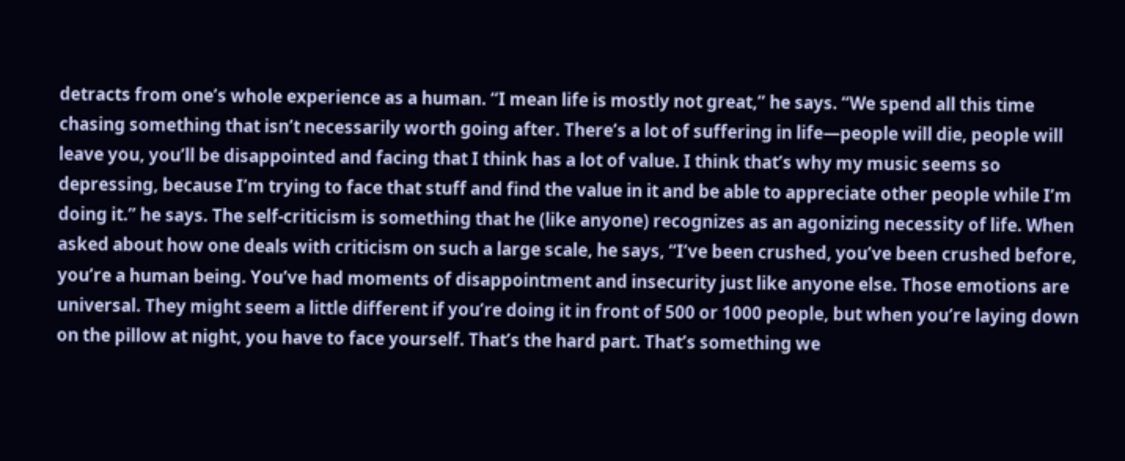detracts from one’s whole experience as a human. “I mean life is mostly not great,” he says. “We spend all this time chasing something that isn’t necessarily worth going after. There’s a lot of suffering in life—people will die, people will leave you, you’ll be disappointed and facing that I think has a lot of value. I think that’s why my music seems so depressing, because I’m trying to face that stuff and find the value in it and be able to appreciate other people while I’m doing it.” he says. The self-criticism is something that he (like anyone) recognizes as an agonizing necessity of life. When asked about how one deals with criticism on such a large scale, he says, “I’ve been crushed, you’ve been crushed before, you’re a human being. You’ve had moments of disappointment and insecurity just like anyone else. Those emotions are universal. They might seem a little different if you’re doing it in front of 500 or 1000 people, but when you’re laying down on the pillow at night, you have to face yourself. That’s the hard part. That’s something we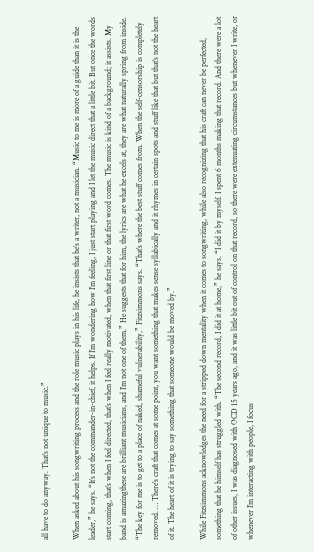all have to do anyway. That’s not unique to music.”

When asked about his songwriting process and the role music plays in his life, he insists that he’s a writer, not a musician. “Music to me is more of a guide than it is the leader,” he says. “It’s not the commander-in-chief, it helps. If I’m wondering how I’m feeling, I just start playing and I let the music direct that a little bit. But once the words start coming, that’s when I feel directed, that’s when I feel really motivated, when that first line or that first word comes. The music is kind of a background; it assists. My band is amazingthese are brilliant musicians, and I’m not one of them.” He suggests that for him, the lyrics are what he excels at, they are what naturally spring from inside. “The key for me is to get to a place of naked, shameful vulnerability,” Fitzsimmons says. “That’s where the best stuff comes from. When the self-censorship is completely removed. … There’s craft that comes at some point, you want something that makes sense syllabically and it rhymes in certain spots and stuff like that but that’s not the heart of it. The heart of it is trying to say something that someone would be moved by.”

While Fitzsimmons acknowledges the need for a stripped down mentality when it comes to songwriting, while also recognizing that his craft can never be perfected, something that he himself has struggled with. “The second record, I did it at home,” he says. “I did it by myself. I spent 6 months making that record. And there were a lot of other issues, I was diagnosed with OCD 15 years ago, and it was little bit out of control on that record, so there were extenuating circumstances but whenever I write, or whenever I’m interacting with people, I focus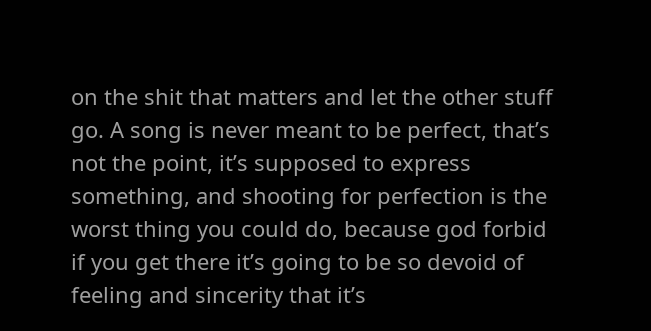on the shit that matters and let the other stuff go. A song is never meant to be perfect, that’s not the point, it’s supposed to express something, and shooting for perfection is the worst thing you could do, because god forbid if you get there it’s going to be so devoid of feeling and sincerity that it’s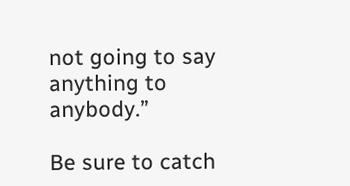not going to say anything to anybody.”

Be sure to catch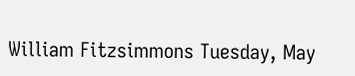William Fitzsimmons Tuesday, May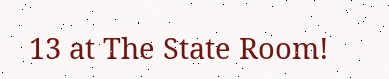13 at The State Room!